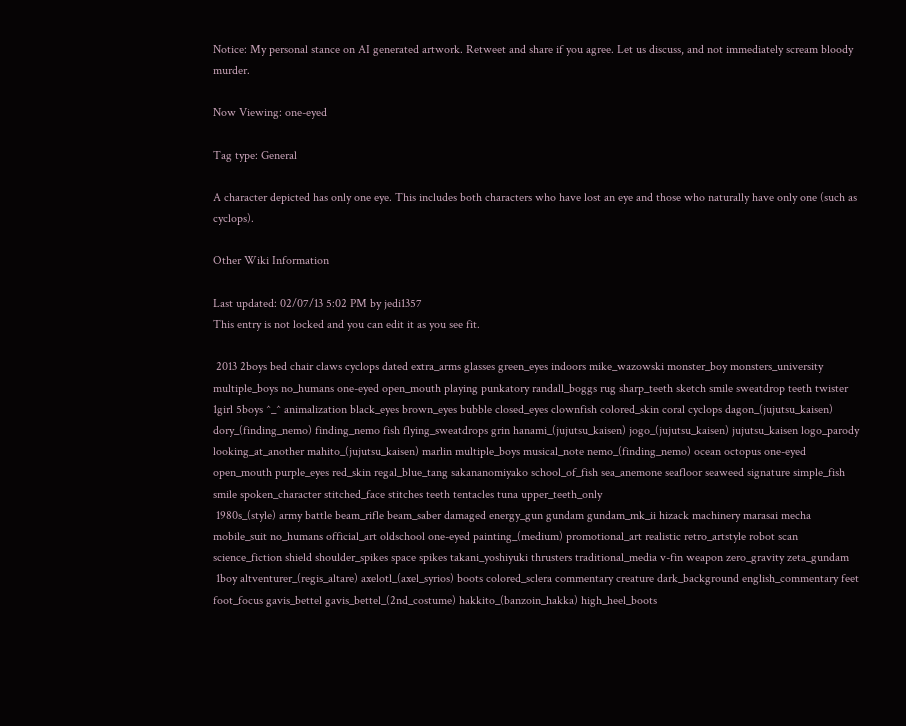Notice: My personal stance on AI generated artwork. Retweet and share if you agree. Let us discuss, and not immediately scream bloody murder.

Now Viewing: one-eyed

Tag type: General

A character depicted has only one eye. This includes both characters who have lost an eye and those who naturally have only one (such as cyclops).

Other Wiki Information

Last updated: 02/07/13 5:02 PM by jedi1357
This entry is not locked and you can edit it as you see fit.

 2013 2boys bed chair claws cyclops dated extra_arms glasses green_eyes indoors mike_wazowski monster_boy monsters_university multiple_boys no_humans one-eyed open_mouth playing punkatory randall_boggs rug sharp_teeth sketch smile sweatdrop teeth twister
1girl 5boys ^_^ animalization black_eyes brown_eyes bubble closed_eyes clownfish colored_skin coral cyclops dagon_(jujutsu_kaisen) dory_(finding_nemo) finding_nemo fish flying_sweatdrops grin hanami_(jujutsu_kaisen) jogo_(jujutsu_kaisen) jujutsu_kaisen logo_parody looking_at_another mahito_(jujutsu_kaisen) marlin multiple_boys musical_note nemo_(finding_nemo) ocean octopus one-eyed open_mouth purple_eyes red_skin regal_blue_tang sakananomiyako school_of_fish sea_anemone seafloor seaweed signature simple_fish smile spoken_character stitched_face stitches teeth tentacles tuna upper_teeth_only
 1980s_(style) army battle beam_rifle beam_saber damaged energy_gun gundam gundam_mk_ii hizack machinery marasai mecha mobile_suit no_humans official_art oldschool one-eyed painting_(medium) promotional_art realistic retro_artstyle robot scan science_fiction shield shoulder_spikes space spikes takani_yoshiyuki thrusters traditional_media v-fin weapon zero_gravity zeta_gundam
 1boy altventurer_(regis_altare) axelotl_(axel_syrios) boots colored_sclera commentary creature dark_background english_commentary feet foot_focus gavis_bettel gavis_bettel_(2nd_costume) hakkito_(banzoin_hakka) high_heel_boots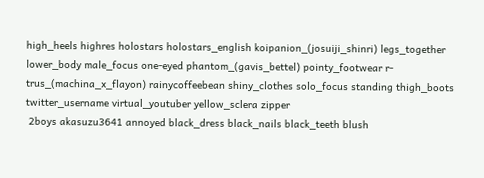high_heels highres holostars holostars_english koipanion_(josuiji_shinri) legs_together lower_body male_focus one-eyed phantom_(gavis_bettel) pointy_footwear r-trus_(machina_x_flayon) rainycoffeebean shiny_clothes solo_focus standing thigh_boots twitter_username virtual_youtuber yellow_sclera zipper
 2boys akasuzu3641 annoyed black_dress black_nails black_teeth blush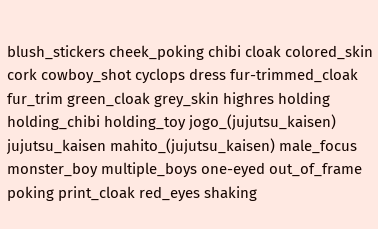blush_stickers cheek_poking chibi cloak colored_skin cork cowboy_shot cyclops dress fur-trimmed_cloak fur_trim green_cloak grey_skin highres holding holding_chibi holding_toy jogo_(jujutsu_kaisen) jujutsu_kaisen mahito_(jujutsu_kaisen) male_focus monster_boy multiple_boys one-eyed out_of_frame poking print_cloak red_eyes shaking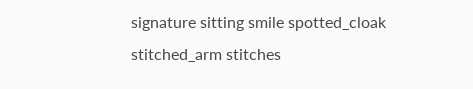signature sitting smile spotted_cloak stitched_arm stitches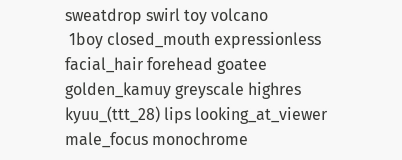sweatdrop swirl toy volcano
 1boy closed_mouth expressionless facial_hair forehead goatee golden_kamuy greyscale highres kyuu_(ttt_28) lips looking_at_viewer male_focus monochrome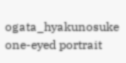ogata_hyakunosuke one-eyed portrait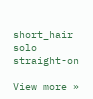short_hair solo straight-on

View more »